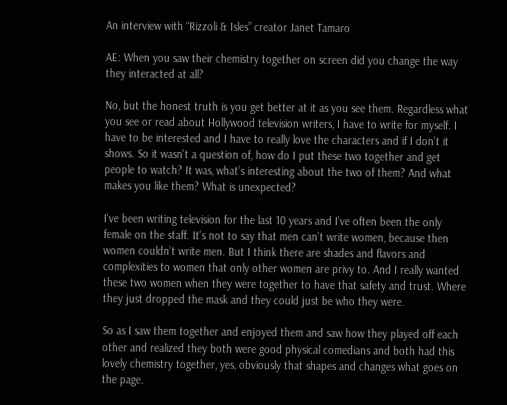An interview with “Rizzoli & Isles” creator Janet Tamaro

AE: When you saw their chemistry together on screen did you change the way they interacted at all?

No, but the honest truth is you get better at it as you see them. Regardless what you see or read about Hollywood television writers, I have to write for myself. I have to be interested and I have to really love the characters and if I don’t it shows. So it wasn’t a question of, how do I put these two together and get people to watch? It was, what’s interesting about the two of them? And what makes you like them? What is unexpected?

I’ve been writing television for the last 10 years and I’ve often been the only female on the staff. It’s not to say that men can’t write women, because then women couldn’t write men. But I think there are shades and flavors and complexities to women that only other women are privy to. And I really wanted these two women when they were together to have that safety and trust. Where they just dropped the mask and they could just be who they were.

So as I saw them together and enjoyed them and saw how they played off each other and realized they both were good physical comedians and both had this lovely chemistry together, yes, obviously that shapes and changes what goes on the page.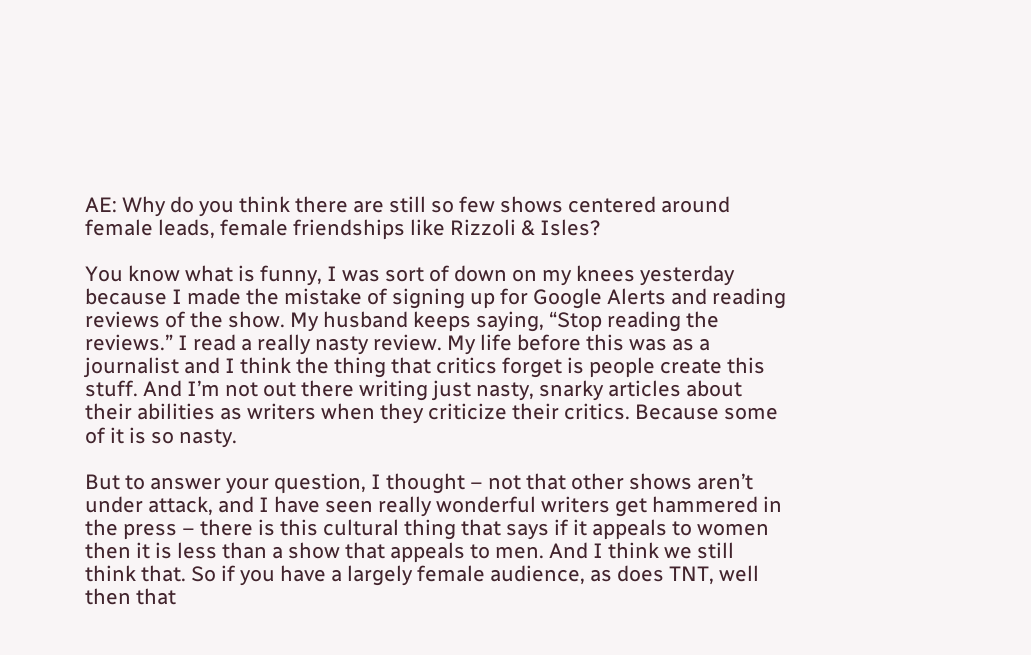AE: Why do you think there are still so few shows centered around female leads, female friendships like Rizzoli & Isles?

You know what is funny, I was sort of down on my knees yesterday because I made the mistake of signing up for Google Alerts and reading reviews of the show. My husband keeps saying, “Stop reading the reviews.” I read a really nasty review. My life before this was as a journalist and I think the thing that critics forget is people create this stuff. And I’m not out there writing just nasty, snarky articles about their abilities as writers when they criticize their critics. Because some of it is so nasty.

But to answer your question, I thought – not that other shows aren’t under attack, and I have seen really wonderful writers get hammered in the press – there is this cultural thing that says if it appeals to women then it is less than a show that appeals to men. And I think we still think that. So if you have a largely female audience, as does TNT, well then that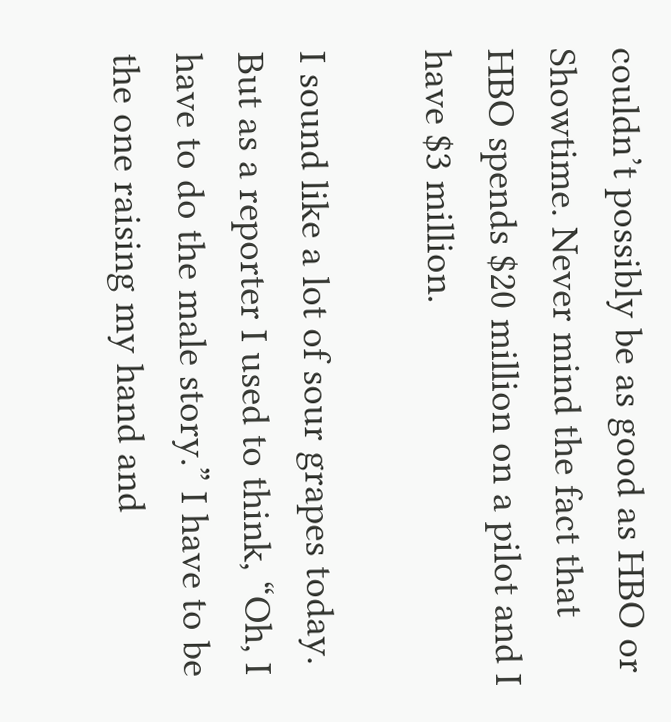couldn’t possibly be as good as HBO or Showtime. Never mind the fact that HBO spends $20 million on a pilot and I have $3 million.

I sound like a lot of sour grapes today. But as a reporter I used to think, “Oh, I have to do the male story.” I have to be the one raising my hand and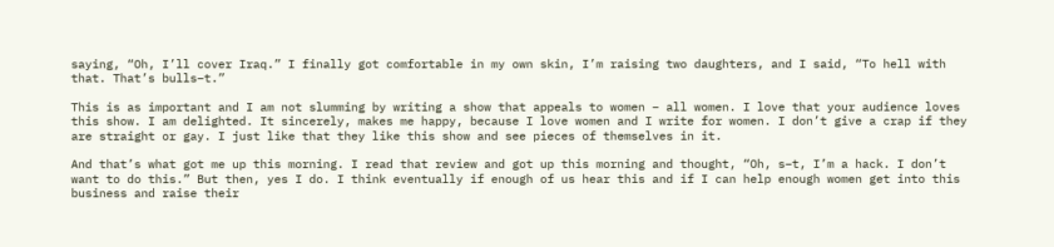saying, “Oh, I’ll cover Iraq.” I finally got comfortable in my own skin, I’m raising two daughters, and I said, “To hell with that. That’s bulls–t.”

This is as important and I am not slumming by writing a show that appeals to women – all women. I love that your audience loves this show. I am delighted. It sincerely, makes me happy, because I love women and I write for women. I don’t give a crap if they are straight or gay. I just like that they like this show and see pieces of themselves in it.

And that’s what got me up this morning. I read that review and got up this morning and thought, “Oh, s–t, I’m a hack. I don’t want to do this.” But then, yes I do. I think eventually if enough of us hear this and if I can help enough women get into this business and raise their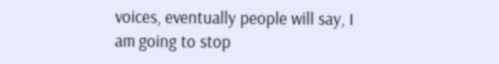voices, eventually people will say, I am going to stop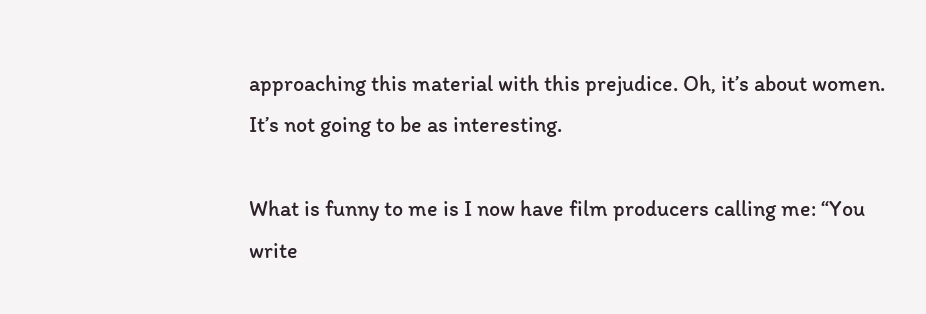approaching this material with this prejudice. Oh, it’s about women. It’s not going to be as interesting.

What is funny to me is I now have film producers calling me: “You write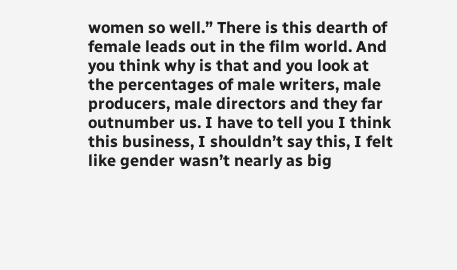women so well.” There is this dearth of female leads out in the film world. And you think why is that and you look at the percentages of male writers, male producers, male directors and they far outnumber us. I have to tell you I think this business, I shouldn’t say this, I felt like gender wasn’t nearly as big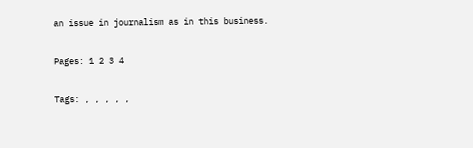an issue in journalism as in this business.

Pages: 1 2 3 4

Tags: , , , , ,